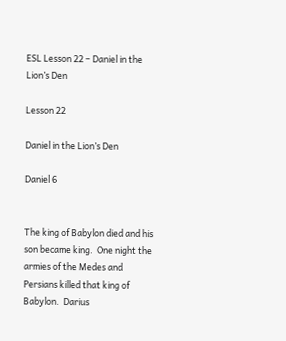ESL Lesson 22 – Daniel in the Lion’s Den

Lesson 22

Daniel in the Lion’s Den

Daniel 6


The king of Babylon died and his son became king.  One night the armies of the Medes and Persians killed that king of Babylon.  Darius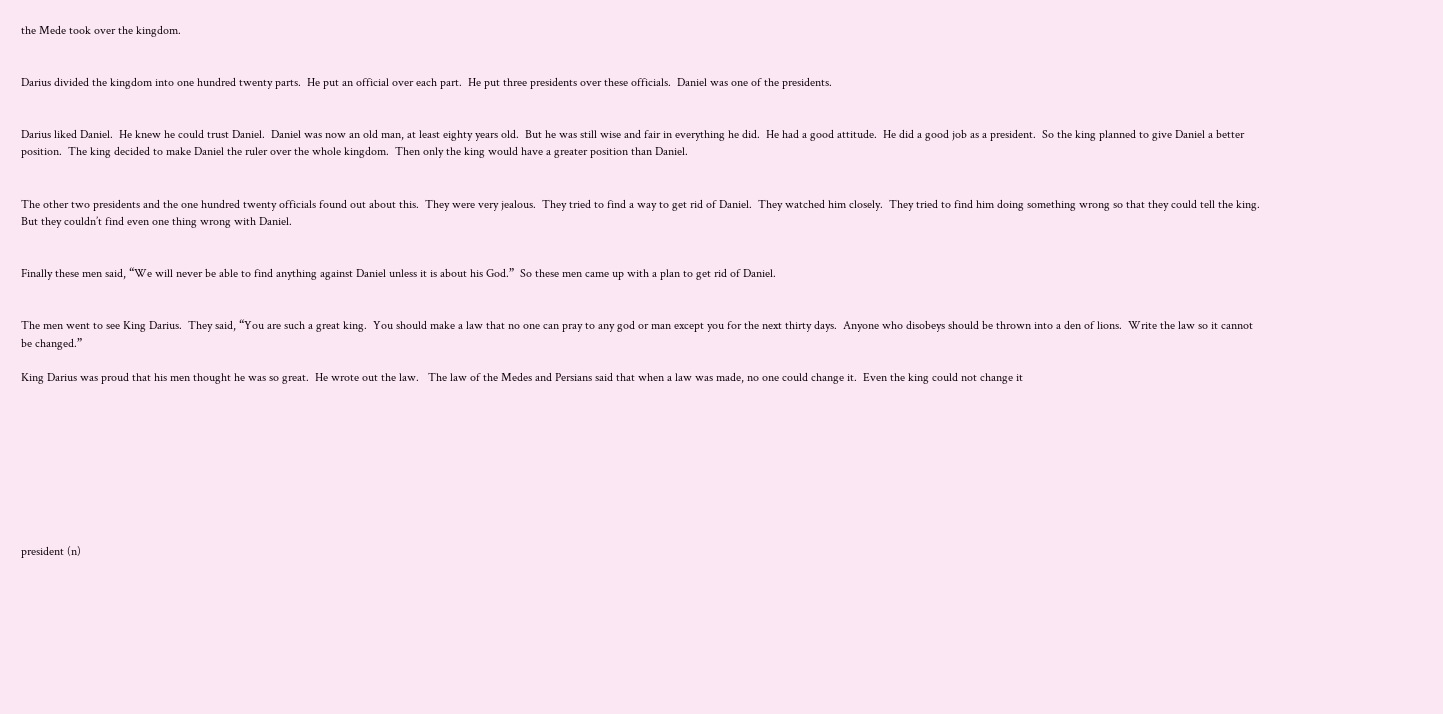the Mede took over the kingdom.


Darius divided the kingdom into one hundred twenty parts.  He put an official over each part.  He put three presidents over these officials.  Daniel was one of the presidents.


Darius liked Daniel.  He knew he could trust Daniel.  Daniel was now an old man, at least eighty years old.  But he was still wise and fair in everything he did.  He had a good attitude.  He did a good job as a president.  So the king planned to give Daniel a better position.  The king decided to make Daniel the ruler over the whole kingdom.  Then only the king would have a greater position than Daniel.


The other two presidents and the one hundred twenty officials found out about this.  They were very jealous.  They tried to find a way to get rid of Daniel.  They watched him closely.  They tried to find him doing something wrong so that they could tell the king.  But they couldn’t find even one thing wrong with Daniel.


Finally these men said, “We will never be able to find anything against Daniel unless it is about his God.”  So these men came up with a plan to get rid of Daniel.


The men went to see King Darius.  They said, “You are such a great king.  You should make a law that no one can pray to any god or man except you for the next thirty days.  Anyone who disobeys should be thrown into a den of lions.  Write the law so it cannot be changed.”

King Darius was proud that his men thought he was so great.  He wrote out the law.   The law of the Medes and Persians said that when a law was made, no one could change it.  Even the king could not change it









president (n)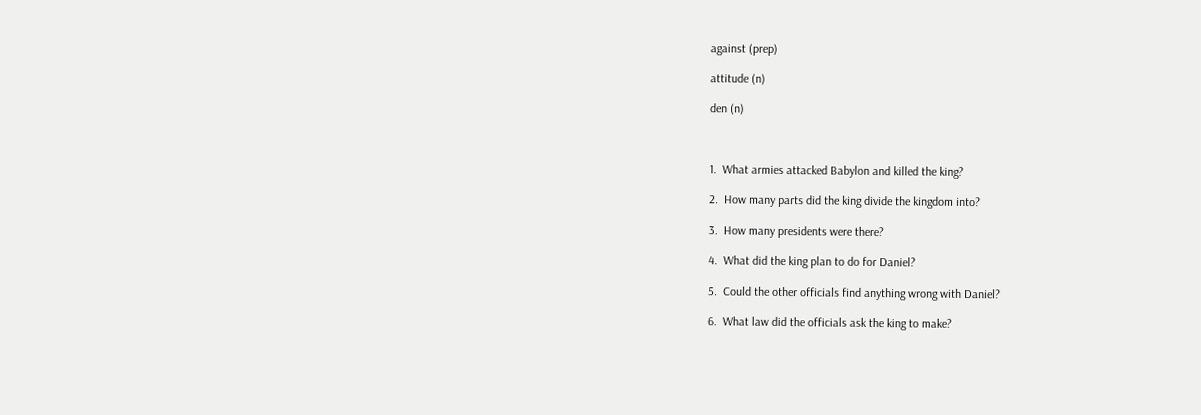against (prep)

attitude (n)

den (n)



1.  What armies attacked Babylon and killed the king?

2.  How many parts did the king divide the kingdom into?

3.  How many presidents were there?

4.  What did the king plan to do for Daniel?

5.  Could the other officials find anything wrong with Daniel?

6.  What law did the officials ask the king to make?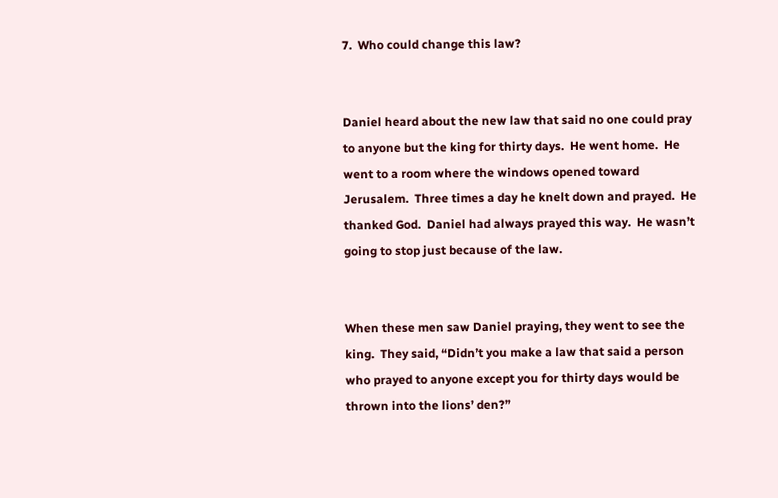7.  Who could change this law?


Daniel heard about the new law that said no one could pray to anyone but the king for thirty days.  He went home.  He went to a room where the windows opened toward Jerusalem.  Three times a day he knelt down and prayed.  He thanked God.  Daniel had always prayed this way.  He wasn’t going to stop just because of the law.


When these men saw Daniel praying, they went to see the king.  They said, “Didn’t you make a law that said a person who prayed to anyone except you for thirty days would be thrown into the lions’ den?”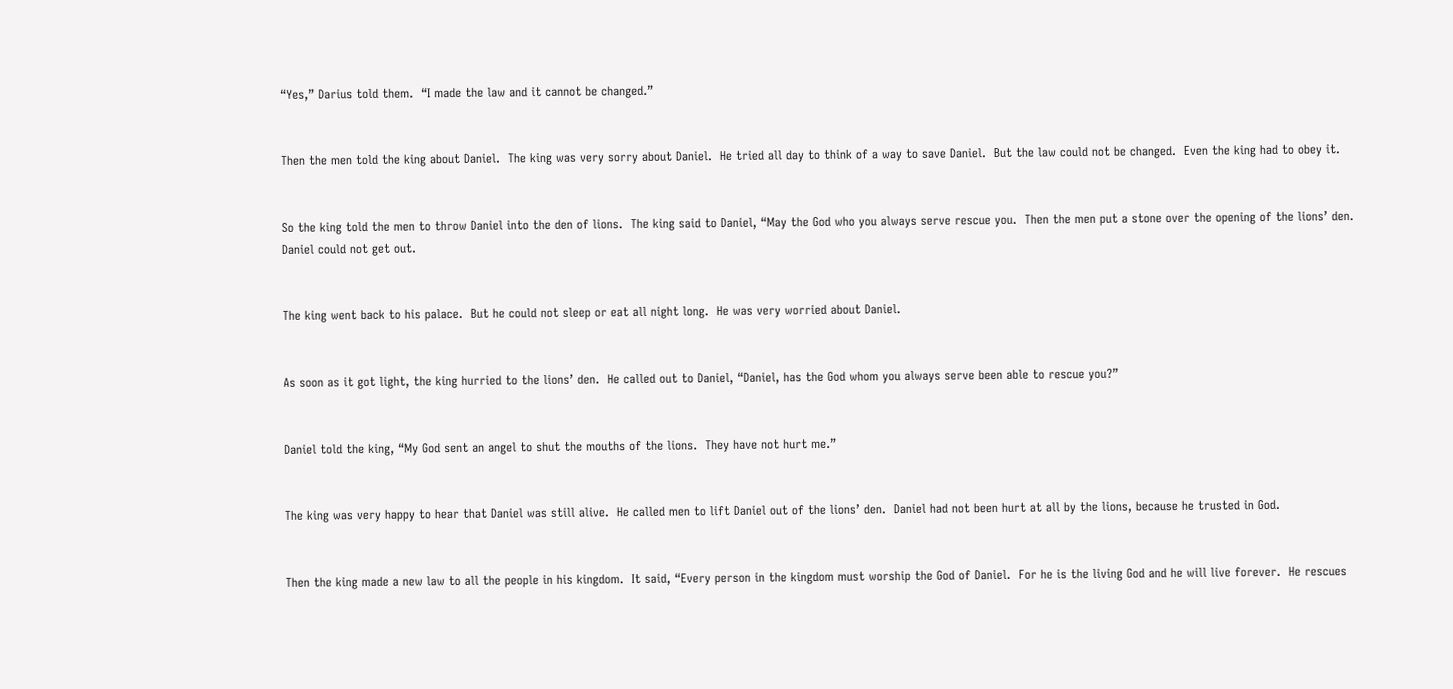“Yes,” Darius told them.  “I made the law and it cannot be changed.”


Then the men told the king about Daniel.  The king was very sorry about Daniel.  He tried all day to think of a way to save Daniel.  But the law could not be changed.  Even the king had to obey it.


So the king told the men to throw Daniel into the den of lions.  The king said to Daniel, “May the God who you always serve rescue you.  Then the men put a stone over the opening of the lions’ den.  Daniel could not get out.


The king went back to his palace.  But he could not sleep or eat all night long.  He was very worried about Daniel.


As soon as it got light, the king hurried to the lions’ den.  He called out to Daniel, “Daniel, has the God whom you always serve been able to rescue you?”


Daniel told the king, “My God sent an angel to shut the mouths of the lions.  They have not hurt me.”


The king was very happy to hear that Daniel was still alive.  He called men to lift Daniel out of the lions’ den.  Daniel had not been hurt at all by the lions, because he trusted in God.


Then the king made a new law to all the people in his kingdom.  It said, “Every person in the kingdom must worship the God of Daniel.  For he is the living God and he will live forever.  He rescues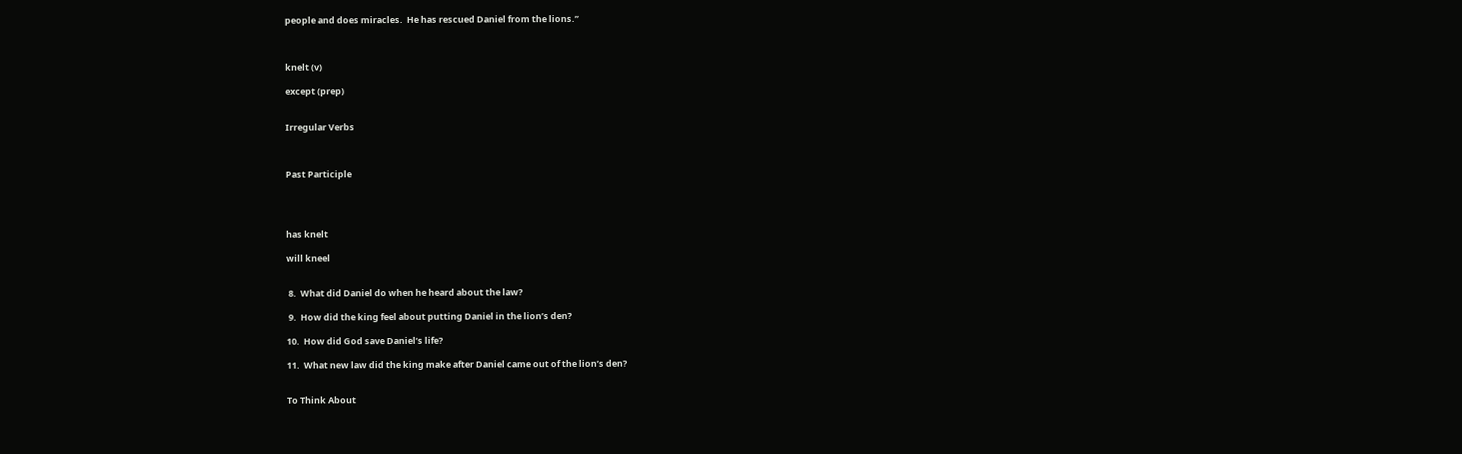people and does miracles.  He has rescued Daniel from the lions.”



knelt (v)

except (prep)


Irregular Verbs



Past Participle




has knelt

will kneel


 8.  What did Daniel do when he heard about the law?

 9.  How did the king feel about putting Daniel in the lion’s den?

10.  How did God save Daniel’s life?

11.  What new law did the king make after Daniel came out of the lion’s den?


To Think About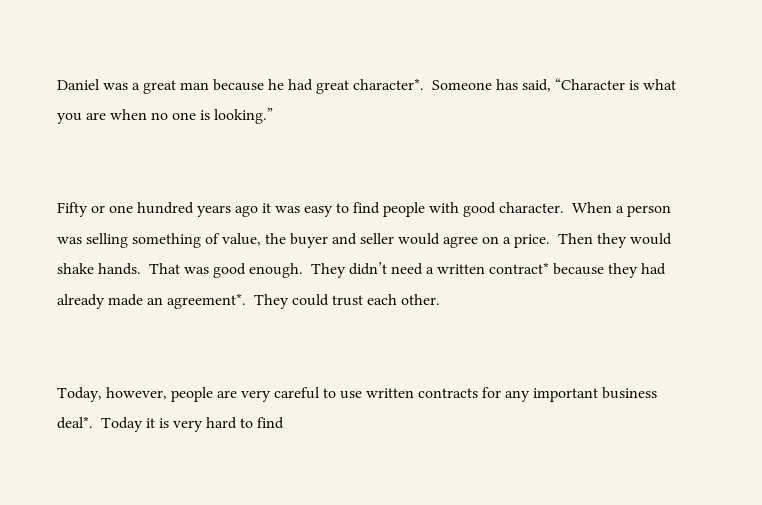Daniel was a great man because he had great character*.  Someone has said, “Character is what you are when no one is looking.”


Fifty or one hundred years ago it was easy to find people with good character.  When a person was selling something of value, the buyer and seller would agree on a price.  Then they would shake hands.  That was good enough.  They didn’t need a written contract* because they had already made an agreement*.  They could trust each other.


Today, however, people are very careful to use written contracts for any important business deal*.  Today it is very hard to find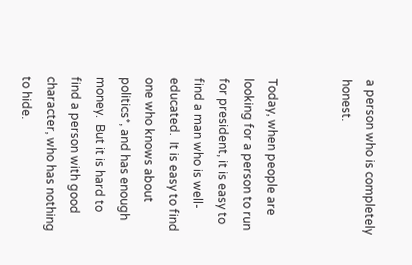a person who is completely honest.


Today, when people are looking for a person to run for president, it is easy to find a man who is well-educated.  It is easy to find one who knows about politics*, and has enough money.  But it is hard to find a person with good character, who has nothing to hide.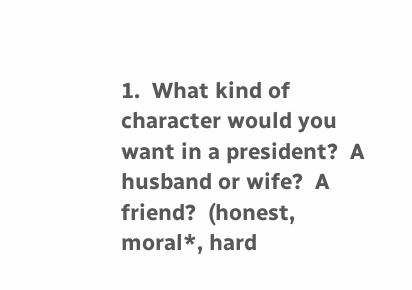1.  What kind of character would you want in a president?  A husband or wife?  A friend?  (honest, moral*, hard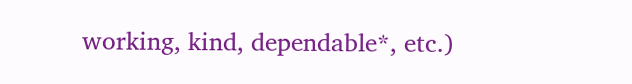working, kind, dependable*, etc.)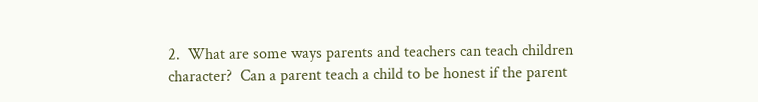2.  What are some ways parents and teachers can teach children character?  Can a parent teach a child to be honest if the parent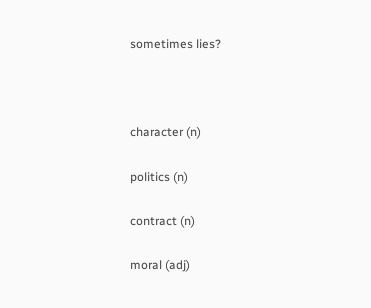sometimes lies?



character (n)

politics (n)

contract (n)

moral (adj)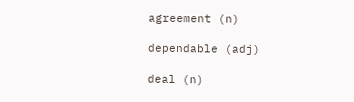agreement (n)

dependable (adj)

deal (n)